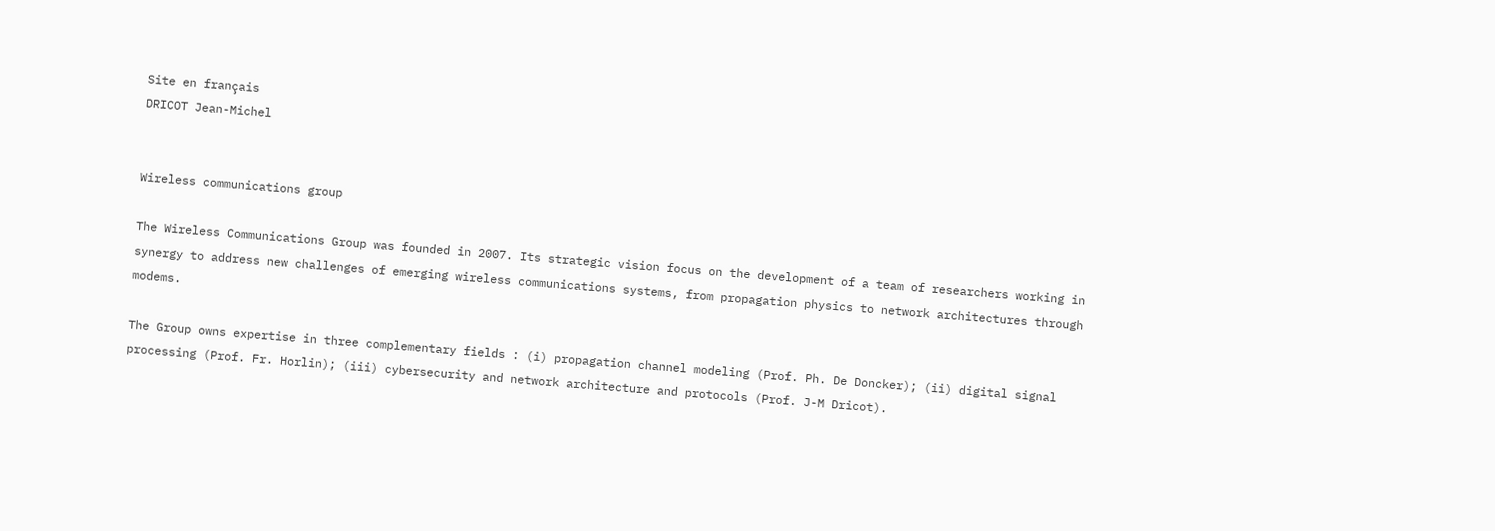Site en français
DRICOT Jean-Michel


Wireless communications group

The Wireless Communications Group was founded in 2007. Its strategic vision focus on the development of a team of researchers working in synergy to address new challenges of emerging wireless communications systems, from propagation physics to network architectures through modems.

The Group owns expertise in three complementary fields : (i) propagation channel modeling (Prof. Ph. De Doncker); (ii) digital signal processing (Prof. Fr. Horlin); (iii) cybersecurity and network architecture and protocols (Prof. J-M Dricot).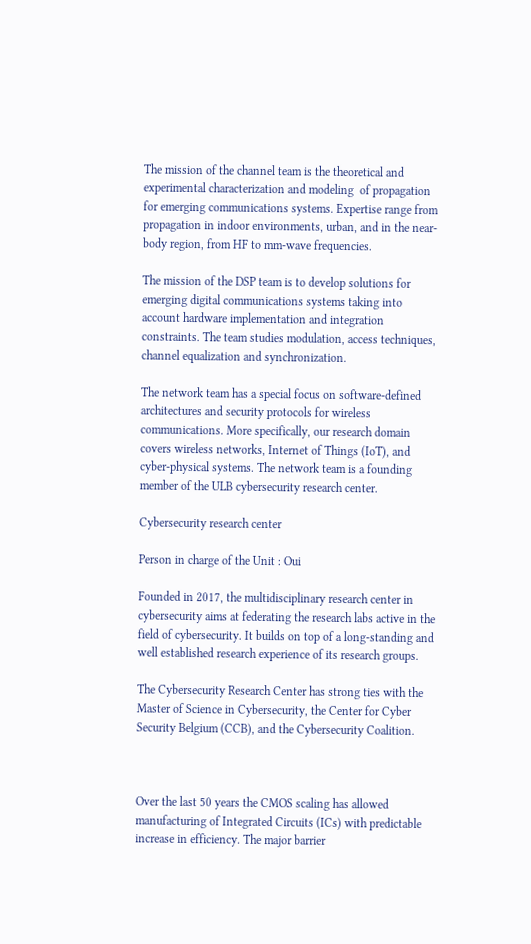The mission of the channel team is the theoretical and experimental characterization and modeling  of propagation for emerging communications systems. Expertise range from propagation in indoor environments, urban, and in the near-body region, from HF to mm-wave frequencies.

The mission of the DSP team is to develop solutions for emerging digital communications systems taking into account hardware implementation and integration constraints. The team studies modulation, access techniques, channel equalization and synchronization.

The network team has a special focus on software-defined architectures and security protocols for wireless communications. More specifically, our research domain covers wireless networks, Internet of Things (IoT), and cyber-physical systems. The network team is a founding member of the ULB cybersecurity research center.

Cybersecurity research center

Person in charge of the Unit : Oui

Founded in 2017, the multidisciplinary research center in cybersecurity aims at federating the research labs active in the field of cybersecurity. It builds on top of a long-standing and well established research experience of its research groups.

The Cybersecurity Research Center has strong ties with the Master of Science in Cybersecurity, the Center for Cyber Security Belgium (CCB), and the Cybersecurity Coalition.



Over the last 50 years the CMOS scaling has allowed manufacturing of Integrated Circuits (ICs) with predictable increase in efficiency. The major barrier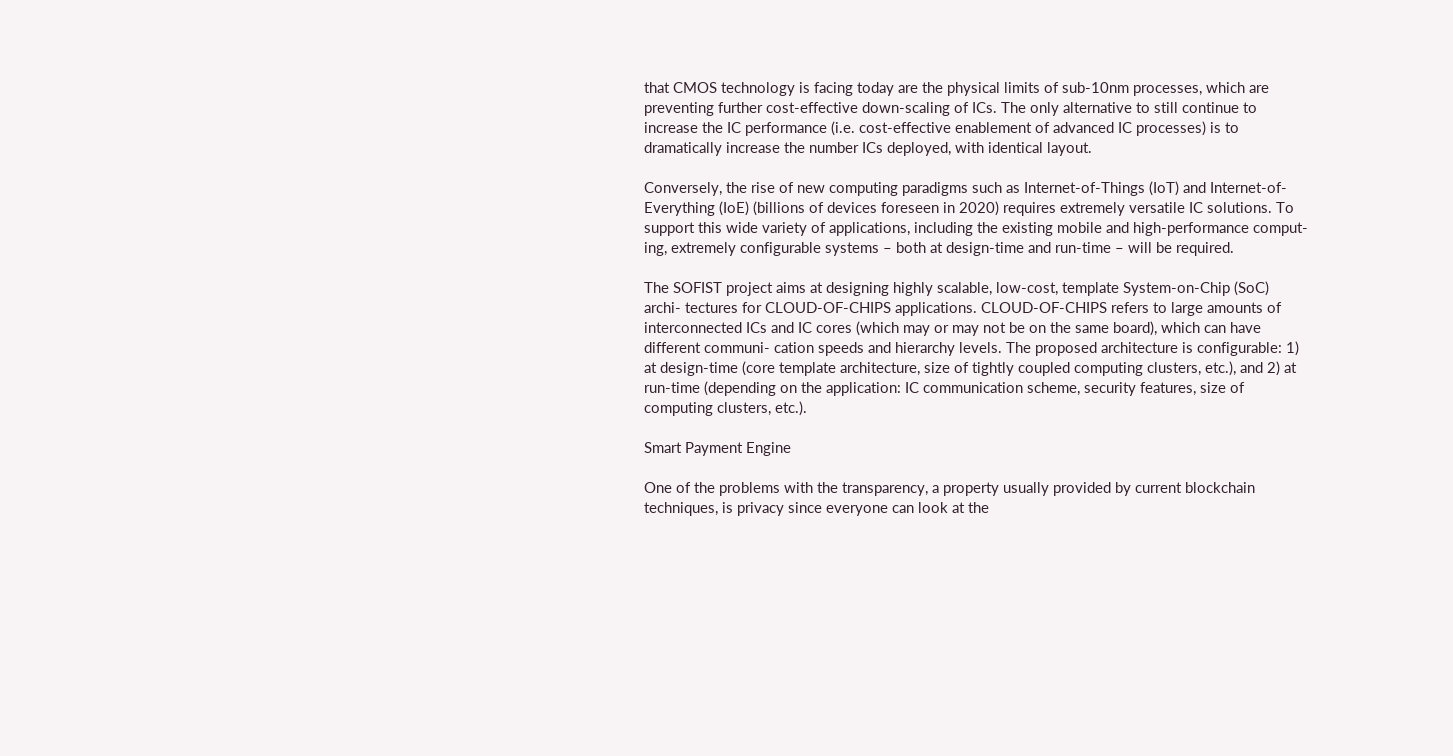that CMOS technology is facing today are the physical limits of sub-10nm processes, which are preventing further cost-effective down-scaling of ICs. The only alternative to still continue to increase the IC performance (i.e. cost-effective enablement of advanced IC processes) is to dramatically increase the number ICs deployed, with identical layout.

Conversely, the rise of new computing paradigms such as Internet-of-Things (IoT) and Internet-of- Everything (IoE) (billions of devices foreseen in 2020) requires extremely versatile IC solutions. To support this wide variety of applications, including the existing mobile and high-performance comput- ing, extremely configurable systems – both at design-time and run-time – will be required.

The SOFIST project aims at designing highly scalable, low-cost, template System-on-Chip (SoC) archi- tectures for CLOUD-OF-CHIPS applications. CLOUD-OF-CHIPS refers to large amounts of interconnected ICs and IC cores (which may or may not be on the same board), which can have different communi- cation speeds and hierarchy levels. The proposed architecture is configurable: 1) at design-time (core template architecture, size of tightly coupled computing clusters, etc.), and 2) at run-time (depending on the application: IC communication scheme, security features, size of computing clusters, etc.).

Smart Payment Engine

One of the problems with the transparency, a property usually provided by current blockchain techniques, is privacy since everyone can look at the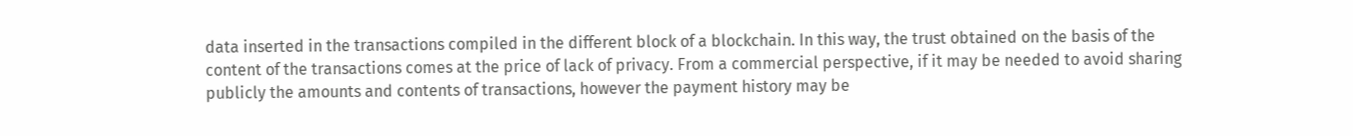data inserted in the transactions compiled in the different block of a blockchain. In this way, the trust obtained on the basis of the content of the transactions comes at the price of lack of privacy. From a commercial perspective, if it may be needed to avoid sharing publicly the amounts and contents of transactions, however the payment history may be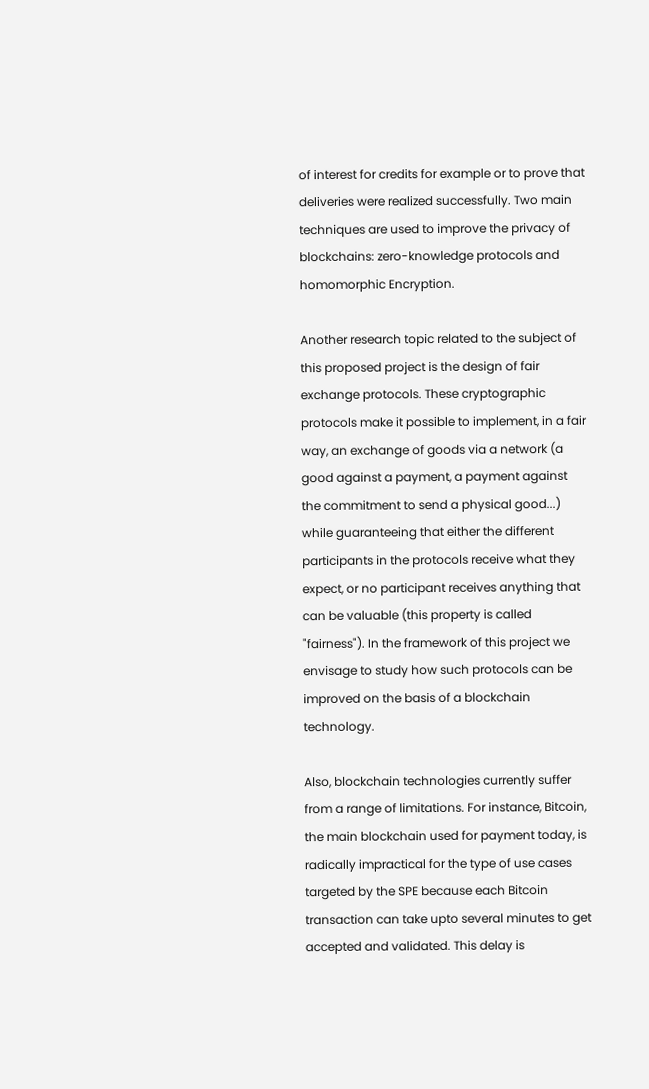of interest for credits for example or to prove that deliveries were realized successfully. Two main techniques are used to improve the privacy of blockchains: zero-knowledge protocols and homomorphic Encryption.

Another research topic related to the subject of this proposed project is the design of fair exchange protocols. These cryptographic protocols make it possible to implement, in a fair way, an exchange of goods via a network (a good against a payment, a payment against the commitment to send a physical good...) while guaranteeing that either the different participants in the protocols receive what they expect, or no participant receives anything that can be valuable (this property is called "fairness"). In the framework of this project we envisage to study how such protocols can be improved on the basis of a blockchain technology.

Also, blockchain technologies currently suffer from a range of limitations. For instance, Bitcoin, the main blockchain used for payment today, is radically impractical for the type of use cases targeted by the SPE because each Bitcoin transaction can take upto several minutes to get accepted and validated. This delay is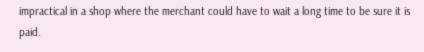impractical in a shop where the merchant could have to wait a long time to be sure it is paid.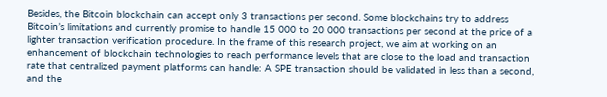Besides, the Bitcoin blockchain can accept only 3 transactions per second. Some blockchains try to address Bitcoin’s limitations and currently promise to handle 15 000 to 20 000 transactions per second at the price of a lighter transaction verification procedure. In the frame of this research project, we aim at working on an enhancement of blockchain technologies to reach performance levels that are close to the load and transaction rate that centralized payment platforms can handle: A SPE transaction should be validated in less than a second, and the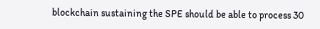blockchain sustaining the SPE should be able to process 30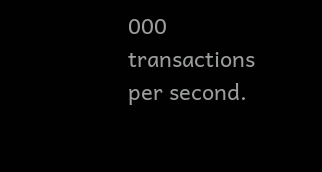000 transactions per second.